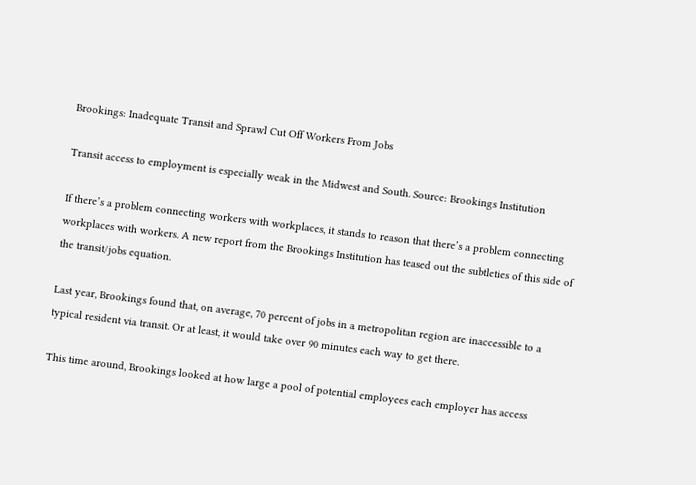Brookings: Inadequate Transit and Sprawl Cut Off Workers From Jobs

Transit access to employment is especially weak in the Midwest and South. Source: Brookings Institution

If there’s a problem connecting workers with workplaces, it stands to reason that there’s a problem connecting workplaces with workers. A new report from the Brookings Institution has teased out the subtleties of this side of the transit/jobs equation.

Last year, Brookings found that, on average, 70 percent of jobs in a metropolitan region are inaccessible to a typical resident via transit. Or at least, it would take over 90 minutes each way to get there.

This time around, Brookings looked at how large a pool of potential employees each employer has access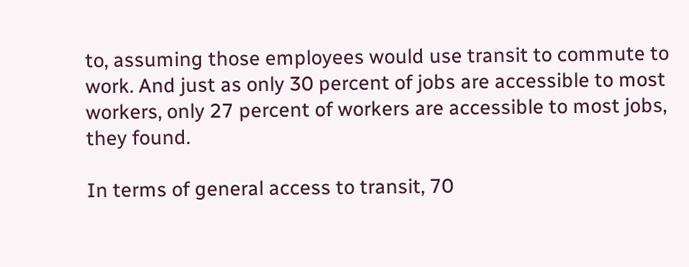to, assuming those employees would use transit to commute to work. And just as only 30 percent of jobs are accessible to most workers, only 27 percent of workers are accessible to most jobs, they found.

In terms of general access to transit, 70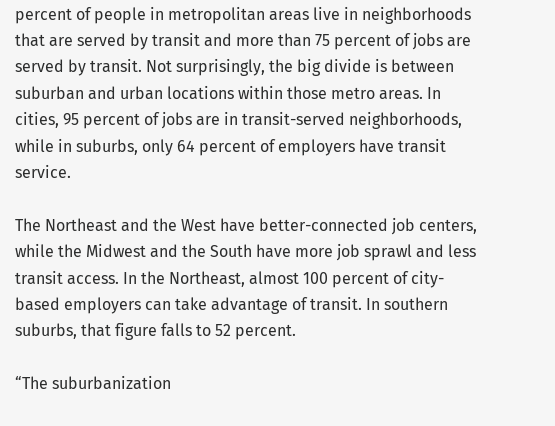percent of people in metropolitan areas live in neighborhoods that are served by transit and more than 75 percent of jobs are served by transit. Not surprisingly, the big divide is between suburban and urban locations within those metro areas. In cities, 95 percent of jobs are in transit-served neighborhoods, while in suburbs, only 64 percent of employers have transit service.

The Northeast and the West have better-connected job centers, while the Midwest and the South have more job sprawl and less transit access. In the Northeast, almost 100 percent of city-based employers can take advantage of transit. In southern suburbs, that figure falls to 52 percent.

“The suburbanization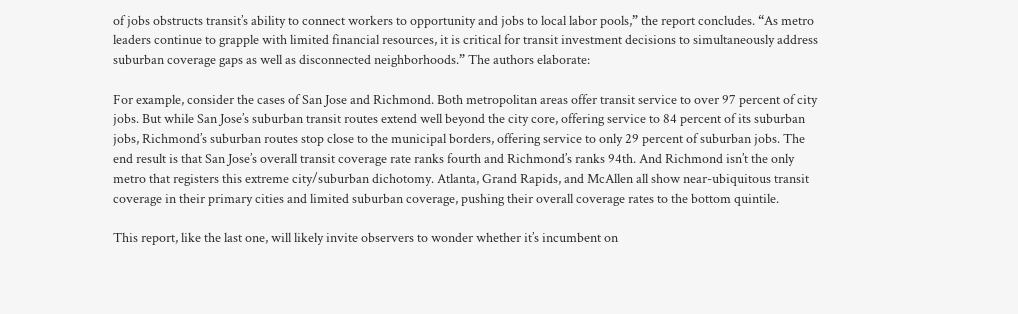of jobs obstructs transit’s ability to connect workers to opportunity and jobs to local labor pools,” the report concludes. “As metro leaders continue to grapple with limited financial resources, it is critical for transit investment decisions to simultaneously address suburban coverage gaps as well as disconnected neighborhoods.” The authors elaborate:

For example, consider the cases of San Jose and Richmond. Both metropolitan areas offer transit service to over 97 percent of city jobs. But while San Jose’s suburban transit routes extend well beyond the city core, offering service to 84 percent of its suburban jobs, Richmond’s suburban routes stop close to the municipal borders, offering service to only 29 percent of suburban jobs. The end result is that San Jose’s overall transit coverage rate ranks fourth and Richmond’s ranks 94th. And Richmond isn’t the only metro that registers this extreme city/suburban dichotomy. Atlanta, Grand Rapids, and McAllen all show near-ubiquitous transit coverage in their primary cities and limited suburban coverage, pushing their overall coverage rates to the bottom quintile.

This report, like the last one, will likely invite observers to wonder whether it’s incumbent on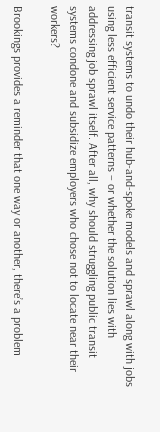transit systems to undo their hub-and-spoke models and sprawl along with jobs using less efficient service patterns – or whether the solution lies with addressing job sprawl itself. After all, why should struggling public transit systems condone and subsidize employers who chose not to locate near their workers?

Brookings provides a reminder that one way or another, there’s a problem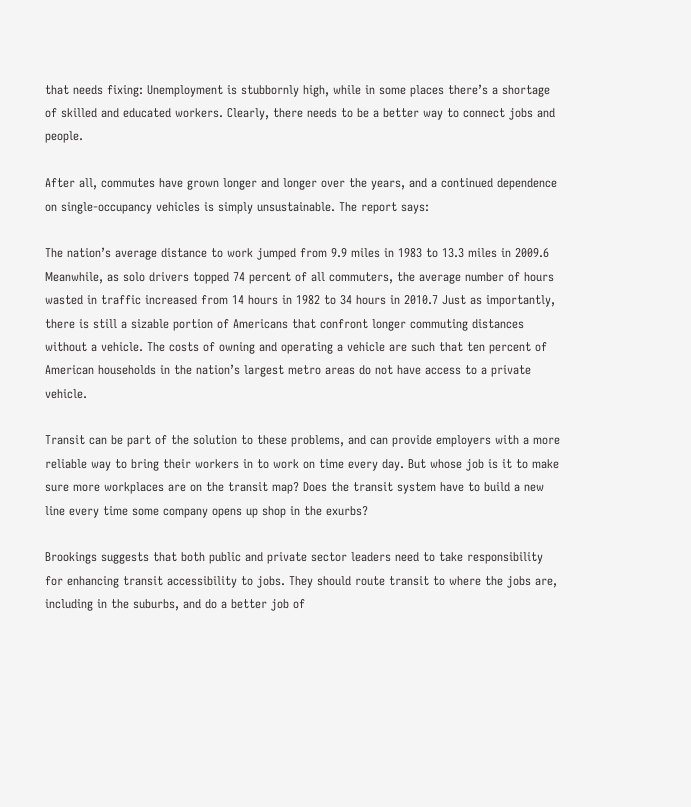that needs fixing: Unemployment is stubbornly high, while in some places there’s a shortage of skilled and educated workers. Clearly, there needs to be a better way to connect jobs and people.

After all, commutes have grown longer and longer over the years, and a continued dependence on single-occupancy vehicles is simply unsustainable. The report says:

The nation’s average distance to work jumped from 9.9 miles in 1983 to 13.3 miles in 2009.6 Meanwhile, as solo drivers topped 74 percent of all commuters, the average number of hours wasted in traffic increased from 14 hours in 1982 to 34 hours in 2010.7 Just as importantly, there is still a sizable portion of Americans that confront longer commuting distances without a vehicle. The costs of owning and operating a vehicle are such that ten percent of American households in the nation’s largest metro areas do not have access to a private vehicle.

Transit can be part of the solution to these problems, and can provide employers with a more reliable way to bring their workers in to work on time every day. But whose job is it to make sure more workplaces are on the transit map? Does the transit system have to build a new line every time some company opens up shop in the exurbs?

Brookings suggests that both public and private sector leaders need to take responsibility for enhancing transit accessibility to jobs. They should route transit to where the jobs are, including in the suburbs, and do a better job of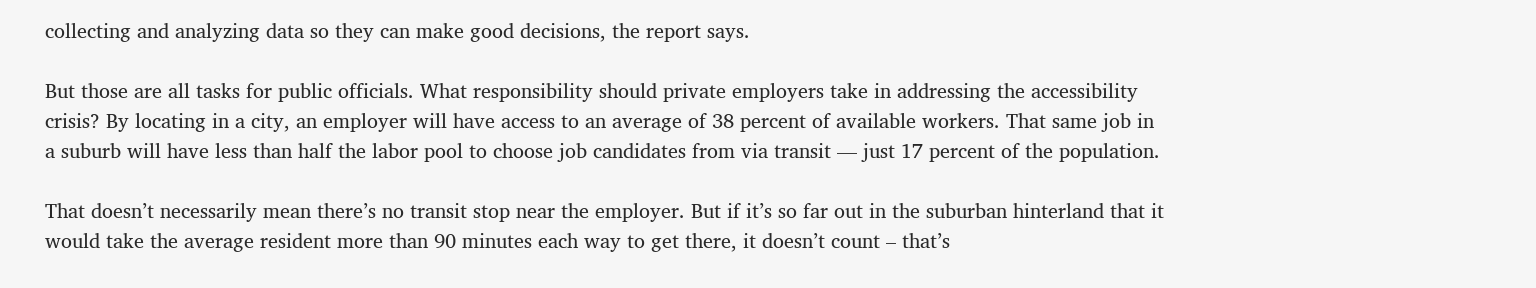collecting and analyzing data so they can make good decisions, the report says.

But those are all tasks for public officials. What responsibility should private employers take in addressing the accessibility crisis? By locating in a city, an employer will have access to an average of 38 percent of available workers. That same job in a suburb will have less than half the labor pool to choose job candidates from via transit — just 17 percent of the population.

That doesn’t necessarily mean there’s no transit stop near the employer. But if it’s so far out in the suburban hinterland that it would take the average resident more than 90 minutes each way to get there, it doesn’t count – that’s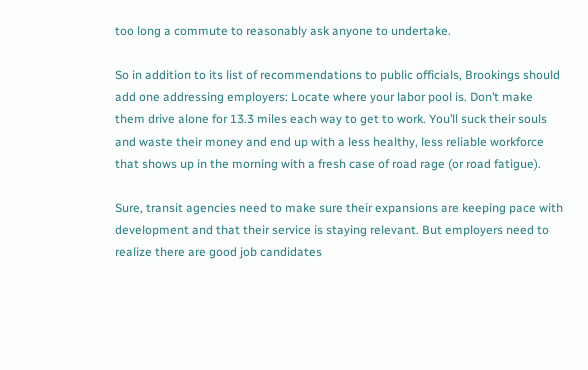too long a commute to reasonably ask anyone to undertake.

So in addition to its list of recommendations to public officials, Brookings should add one addressing employers: Locate where your labor pool is. Don’t make them drive alone for 13.3 miles each way to get to work. You’ll suck their souls and waste their money and end up with a less healthy, less reliable workforce that shows up in the morning with a fresh case of road rage (or road fatigue).

Sure, transit agencies need to make sure their expansions are keeping pace with development and that their service is staying relevant. But employers need to realize there are good job candidates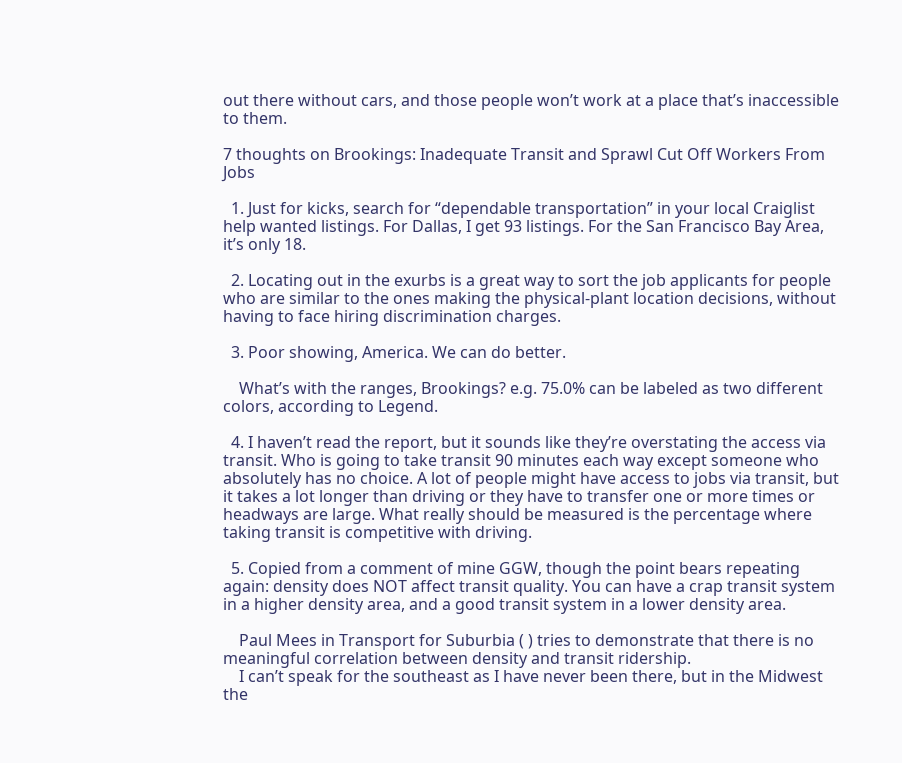out there without cars, and those people won’t work at a place that’s inaccessible to them.

7 thoughts on Brookings: Inadequate Transit and Sprawl Cut Off Workers From Jobs

  1. Just for kicks, search for “dependable transportation” in your local Craiglist help wanted listings. For Dallas, I get 93 listings. For the San Francisco Bay Area, it’s only 18.

  2. Locating out in the exurbs is a great way to sort the job applicants for people who are similar to the ones making the physical-plant location decisions, without having to face hiring discrimination charges.

  3. Poor showing, America. We can do better.

    What’s with the ranges, Brookings? e.g. 75.0% can be labeled as two different colors, according to Legend.

  4. I haven’t read the report, but it sounds like they’re overstating the access via transit. Who is going to take transit 90 minutes each way except someone who absolutely has no choice. A lot of people might have access to jobs via transit, but it takes a lot longer than driving or they have to transfer one or more times or headways are large. What really should be measured is the percentage where taking transit is competitive with driving.

  5. Copied from a comment of mine GGW, though the point bears repeating again: density does NOT affect transit quality. You can have a crap transit system in a higher density area, and a good transit system in a lower density area.

    Paul Mees in Transport for Suburbia ( ) tries to demonstrate that there is no meaningful correlation between density and transit ridership.
    I can’t speak for the southeast as I have never been there, but in the Midwest the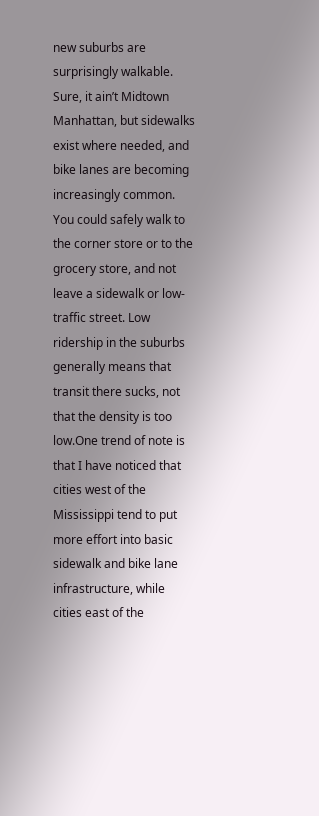new suburbs are surprisingly walkable. Sure, it ain’t Midtown Manhattan, but sidewalks exist where needed, and bike lanes are becoming increasingly common. You could safely walk to the corner store or to the grocery store, and not leave a sidewalk or low-traffic street. Low ridership in the suburbs generally means that transit there sucks, not that the density is too low.One trend of note is that I have noticed that cities west of the Mississippi tend to put more effort into basic sidewalk and bike lane infrastructure, while cities east of the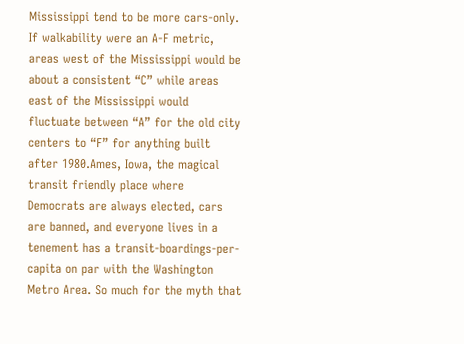Mississippi tend to be more cars-only. If walkability were an A-F metric, areas west of the Mississippi would be about a consistent “C” while areas east of the Mississippi would fluctuate between “A” for the old city centers to “F” for anything built after 1980.Ames, Iowa, the magical transit friendly place where Democrats are always elected, cars are banned, and everyone lives in a tenement has a transit-boardings-per-capita on par with the Washington Metro Area. So much for the myth that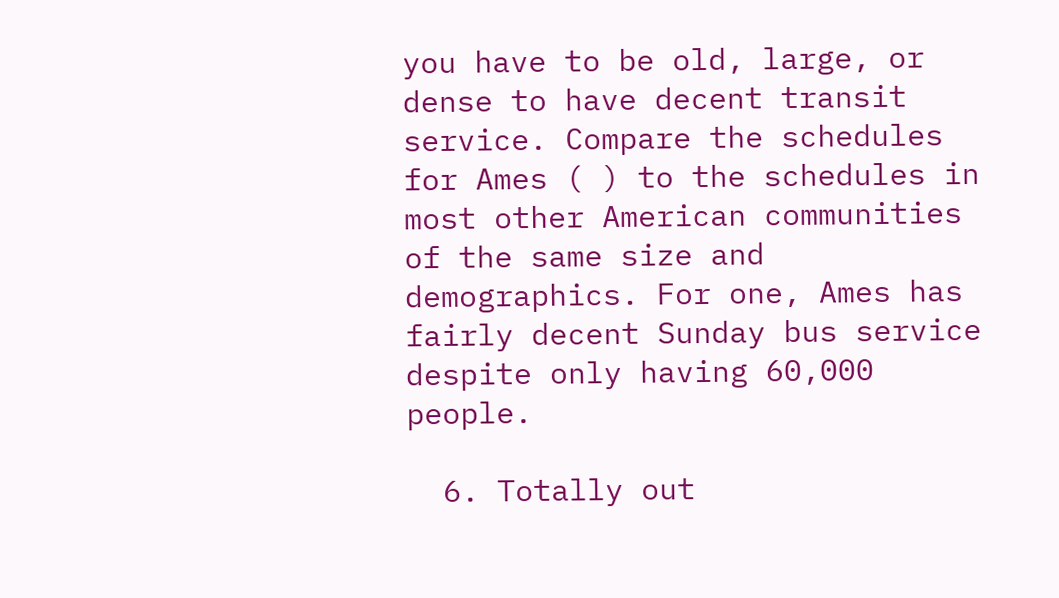you have to be old, large, or dense to have decent transit service. Compare the schedules for Ames ( ) to the schedules in most other American communities of the same size and demographics. For one, Ames has fairly decent Sunday bus service despite only having 60,000 people.

  6. Totally out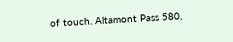of touch. Altamont Pass 580,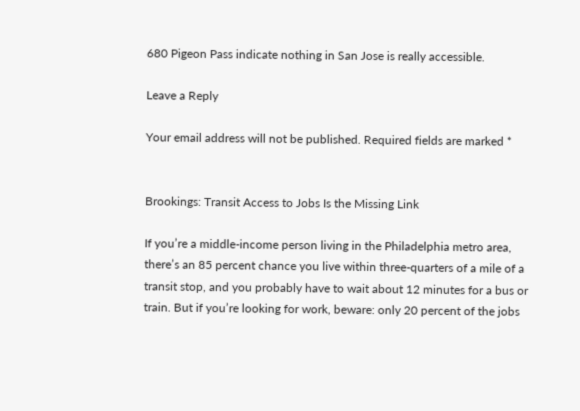680 Pigeon Pass indicate nothing in San Jose is really accessible.

Leave a Reply

Your email address will not be published. Required fields are marked *


Brookings: Transit Access to Jobs Is the Missing Link

If you’re a middle-income person living in the Philadelphia metro area, there’s an 85 percent chance you live within three-quarters of a mile of a transit stop, and you probably have to wait about 12 minutes for a bus or train. But if you’re looking for work, beware: only 20 percent of the jobs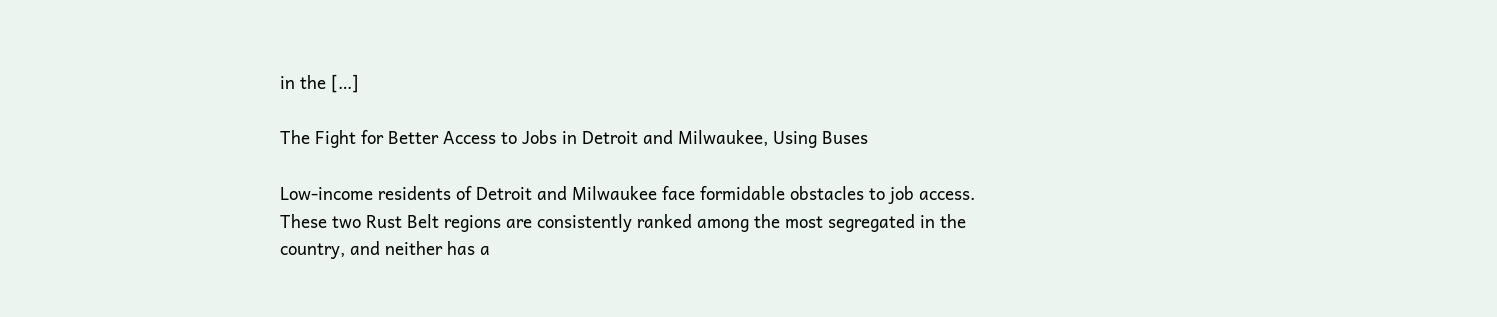in the […]

The Fight for Better Access to Jobs in Detroit and Milwaukee, Using Buses

Low-income residents of Detroit and Milwaukee face formidable obstacles to job access. These two Rust Belt regions are consistently ranked among the most segregated in the country, and neither has a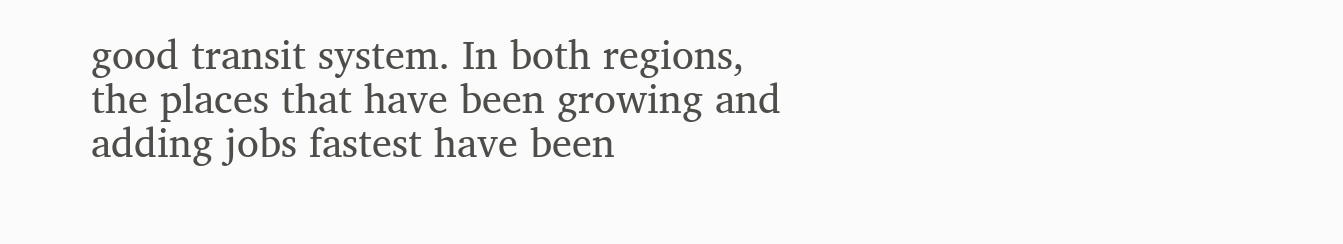good transit system. In both regions, the places that have been growing and adding jobs fastest have been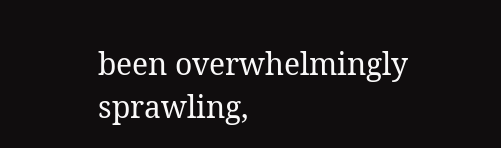been overwhelmingly sprawling,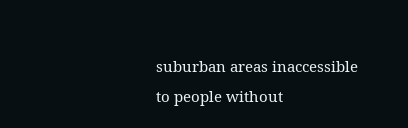suburban areas inaccessible to people without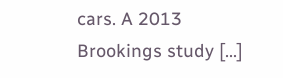cars. A 2013 Brookings study […]